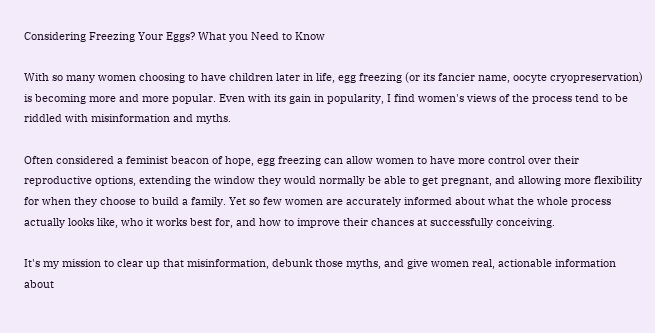Considering Freezing Your Eggs? What you Need to Know

With so many women choosing to have children later in life, egg freezing (or its fancier name, oocyte cryopreservation) is becoming more and more popular. Even with its gain in popularity, I find women's views of the process tend to be riddled with misinformation and myths.

Often considered a feminist beacon of hope, egg freezing can allow women to have more control over their reproductive options, extending the window they would normally be able to get pregnant, and allowing more flexibility for when they choose to build a family. Yet so few women are accurately informed about what the whole process actually looks like, who it works best for, and how to improve their chances at successfully conceiving.

It's my mission to clear up that misinformation, debunk those myths, and give women real, actionable information about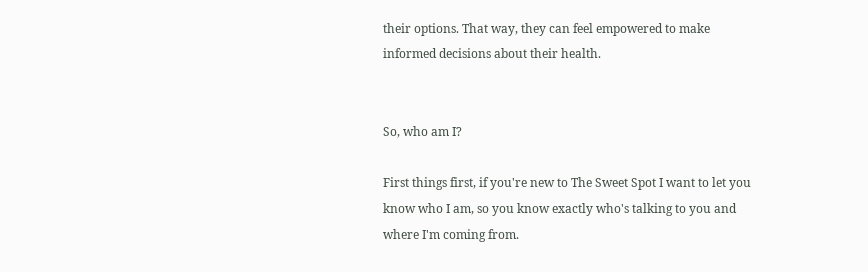their options. That way, they can feel empowered to make informed decisions about their health.


So, who am I?

First things first, if you're new to The Sweet Spot I want to let you know who I am, so you know exactly who's talking to you and where I'm coming from.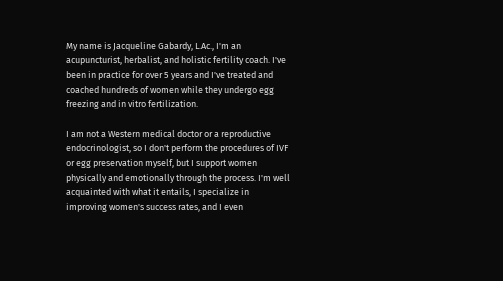My name is Jacqueline Gabardy, L.Ac., I'm an acupuncturist, herbalist, and holistic fertility coach. I've been in practice for over 5 years and I've treated and coached hundreds of women while they undergo egg freezing and in vitro fertilization.

I am not a Western medical doctor or a reproductive endocrinologist, so I don't perform the procedures of IVF or egg preservation myself, but I support women physically and emotionally through the process. I'm well acquainted with what it entails, I specialize in improving women's success rates, and I even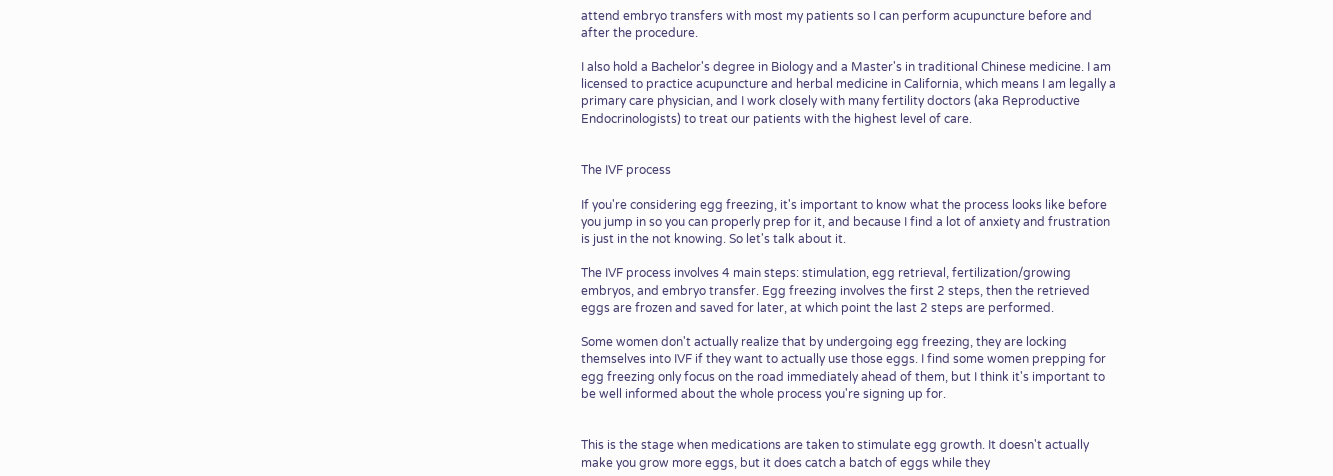attend embryo transfers with most my patients so I can perform acupuncture before and after the procedure.

I also hold a Bachelor's degree in Biology and a Master's in traditional Chinese medicine. I am licensed to practice acupuncture and herbal medicine in California, which means I am legally a primary care physician, and I work closely with many fertility doctors (aka Reproductive Endocrinologists) to treat our patients with the highest level of care.


The IVF process

If you're considering egg freezing, it's important to know what the process looks like before you jump in so you can properly prep for it, and because I find a lot of anxiety and frustration is just in the not knowing. So let's talk about it.

The IVF process involves 4 main steps: stimulation, egg retrieval, fertilization/growing embryos, and embryo transfer. Egg freezing involves the first 2 steps, then the retrieved eggs are frozen and saved for later, at which point the last 2 steps are performed.

Some women don't actually realize that by undergoing egg freezing, they are locking themselves into IVF if they want to actually use those eggs. I find some women prepping for egg freezing only focus on the road immediately ahead of them, but I think it's important to be well informed about the whole process you're signing up for.


This is the stage when medications are taken to stimulate egg growth. It doesn't actually make you grow more eggs, but it does catch a batch of eggs while they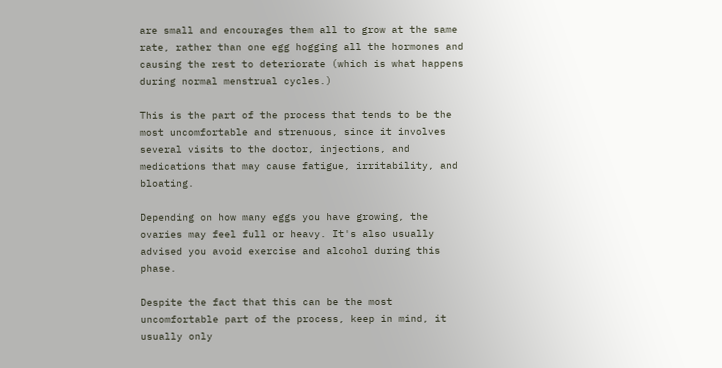are small and encourages them all to grow at the same rate, rather than one egg hogging all the hormones and causing the rest to deteriorate (which is what happens during normal menstrual cycles.)

This is the part of the process that tends to be the most uncomfortable and strenuous, since it involves several visits to the doctor, injections, and medications that may cause fatigue, irritability, and bloating.

Depending on how many eggs you have growing, the ovaries may feel full or heavy. It's also usually advised you avoid exercise and alcohol during this phase.

Despite the fact that this can be the most uncomfortable part of the process, keep in mind, it usually only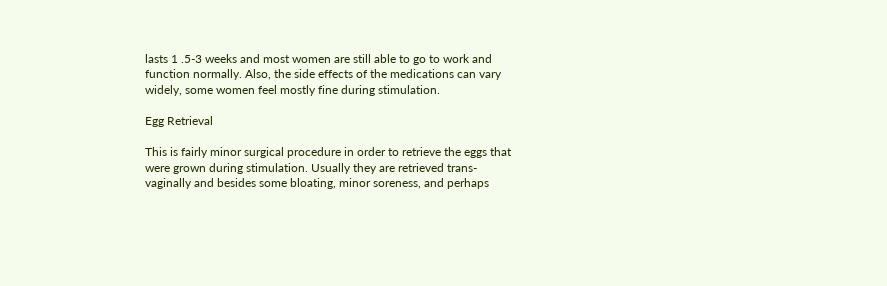lasts 1 .5-3 weeks and most women are still able to go to work and function normally. Also, the side effects of the medications can vary widely, some women feel mostly fine during stimulation.

Egg Retrieval

This is fairly minor surgical procedure in order to retrieve the eggs that were grown during stimulation. Usually they are retrieved trans-vaginally and besides some bloating, minor soreness, and perhaps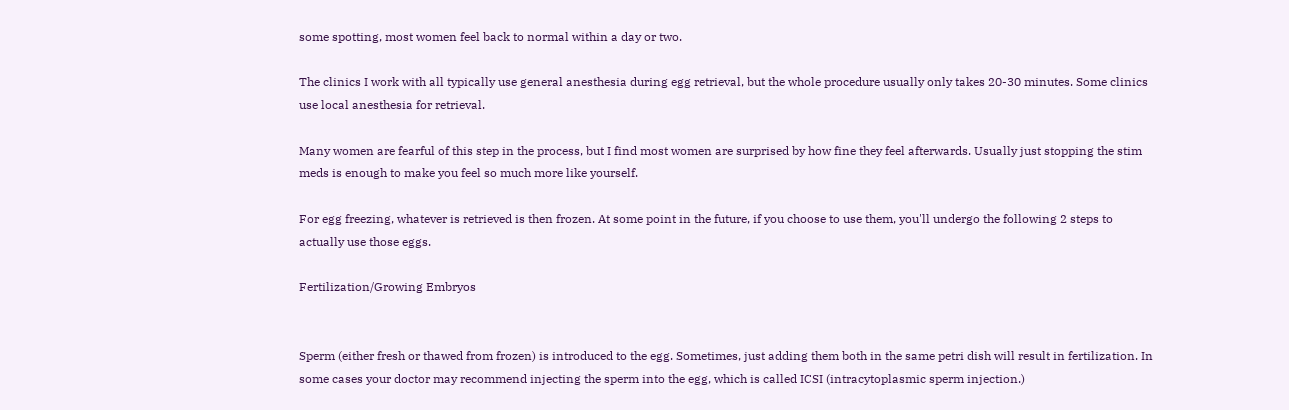some spotting, most women feel back to normal within a day or two.

The clinics I work with all typically use general anesthesia during egg retrieval, but the whole procedure usually only takes 20-30 minutes. Some clinics use local anesthesia for retrieval.

Many women are fearful of this step in the process, but I find most women are surprised by how fine they feel afterwards. Usually just stopping the stim meds is enough to make you feel so much more like yourself.

For egg freezing, whatever is retrieved is then frozen. At some point in the future, if you choose to use them, you'll undergo the following 2 steps to actually use those eggs.

Fertilization/Growing Embryos


Sperm (either fresh or thawed from frozen) is introduced to the egg. Sometimes, just adding them both in the same petri dish will result in fertilization. In some cases your doctor may recommend injecting the sperm into the egg, which is called ICSI (intracytoplasmic sperm injection.)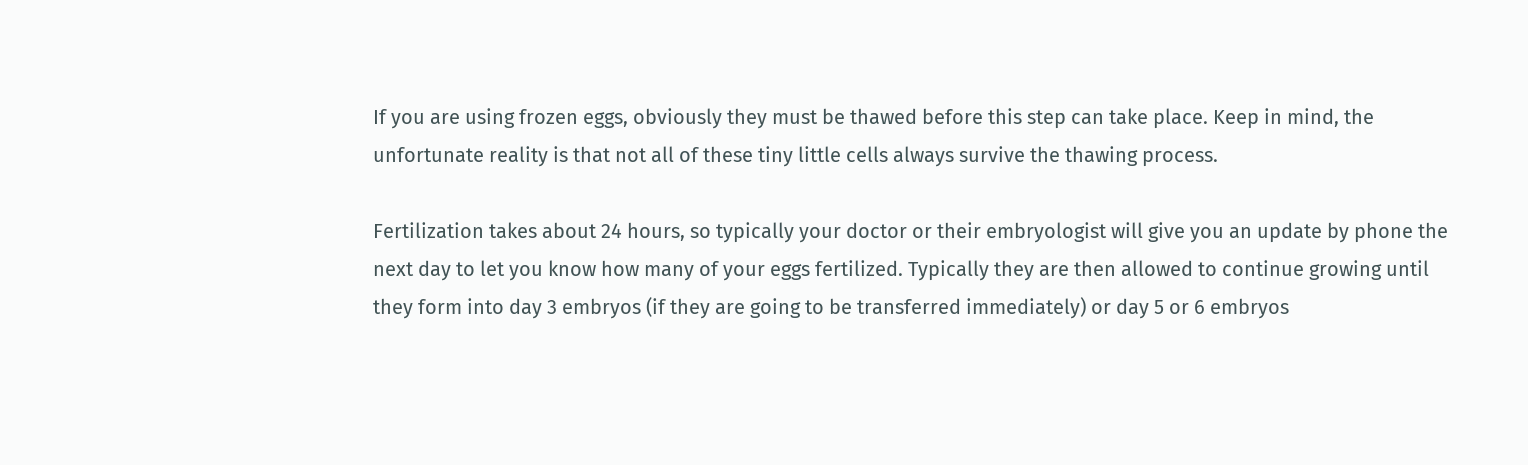If you are using frozen eggs, obviously they must be thawed before this step can take place. Keep in mind, the unfortunate reality is that not all of these tiny little cells always survive the thawing process.

Fertilization takes about 24 hours, so typically your doctor or their embryologist will give you an update by phone the next day to let you know how many of your eggs fertilized. Typically they are then allowed to continue growing until they form into day 3 embryos (if they are going to be transferred immediately) or day 5 or 6 embryos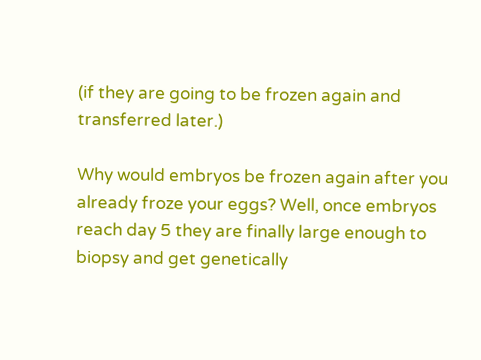(if they are going to be frozen again and transferred later.)

Why would embryos be frozen again after you already froze your eggs? Well, once embryos reach day 5 they are finally large enough to biopsy and get genetically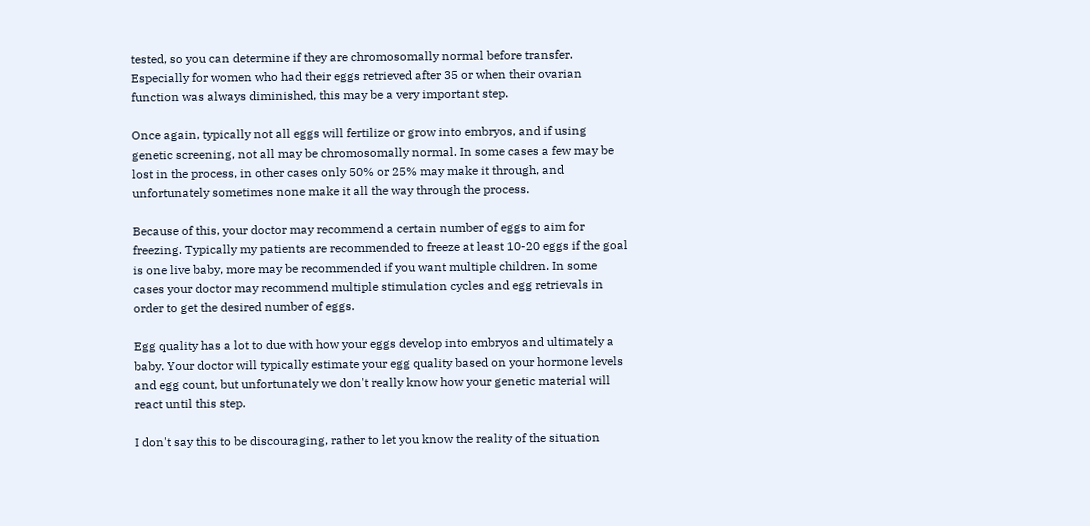tested, so you can determine if they are chromosomally normal before transfer. Especially for women who had their eggs retrieved after 35 or when their ovarian function was always diminished, this may be a very important step.

Once again, typically not all eggs will fertilize or grow into embryos, and if using genetic screening, not all may be chromosomally normal. In some cases a few may be lost in the process, in other cases only 50% or 25% may make it through, and unfortunately sometimes none make it all the way through the process.

Because of this, your doctor may recommend a certain number of eggs to aim for freezing. Typically my patients are recommended to freeze at least 10-20 eggs if the goal is one live baby, more may be recommended if you want multiple children. In some cases your doctor may recommend multiple stimulation cycles and egg retrievals in order to get the desired number of eggs.

Egg quality has a lot to due with how your eggs develop into embryos and ultimately a baby. Your doctor will typically estimate your egg quality based on your hormone levels and egg count, but unfortunately we don't really know how your genetic material will react until this step.

I don't say this to be discouraging, rather to let you know the reality of the situation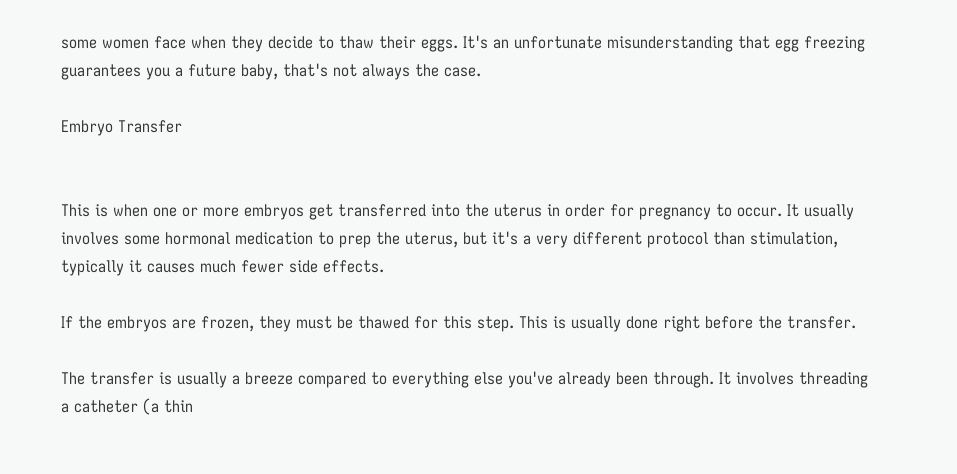some women face when they decide to thaw their eggs. It's an unfortunate misunderstanding that egg freezing guarantees you a future baby, that's not always the case.

Embryo Transfer


This is when one or more embryos get transferred into the uterus in order for pregnancy to occur. It usually involves some hormonal medication to prep the uterus, but it's a very different protocol than stimulation, typically it causes much fewer side effects.

If the embryos are frozen, they must be thawed for this step. This is usually done right before the transfer.

The transfer is usually a breeze compared to everything else you've already been through. It involves threading a catheter (a thin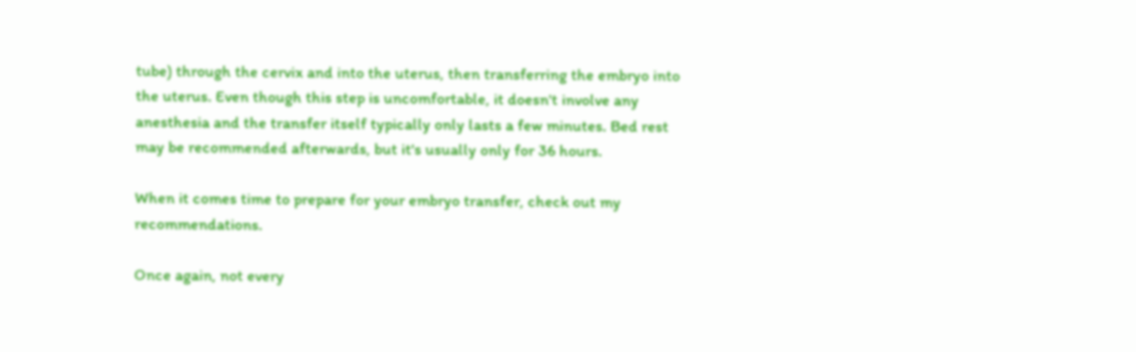tube) through the cervix and into the uterus, then transferring the embryo into the uterus. Even though this step is uncomfortable, it doesn't involve any anesthesia and the transfer itself typically only lasts a few minutes. Bed rest may be recommended afterwards, but it's usually only for 36 hours.

When it comes time to prepare for your embryo transfer, check out my recommendations.

Once again, not every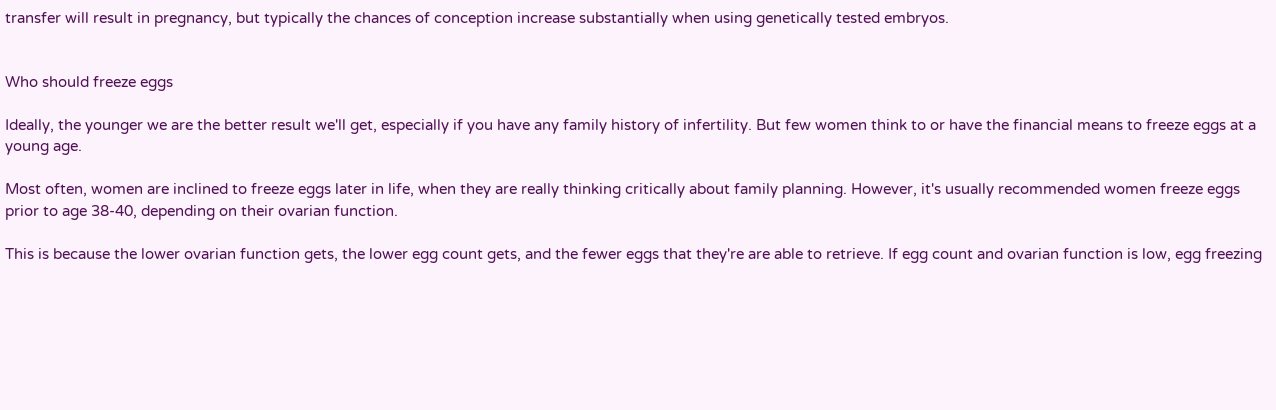transfer will result in pregnancy, but typically the chances of conception increase substantially when using genetically tested embryos.


Who should freeze eggs

Ideally, the younger we are the better result we'll get, especially if you have any family history of infertility. But few women think to or have the financial means to freeze eggs at a young age.

Most often, women are inclined to freeze eggs later in life, when they are really thinking critically about family planning. However, it's usually recommended women freeze eggs prior to age 38-40, depending on their ovarian function.

This is because the lower ovarian function gets, the lower egg count gets, and the fewer eggs that they're are able to retrieve. If egg count and ovarian function is low, egg freezing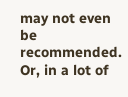may not even be recommended. Or, in a lot of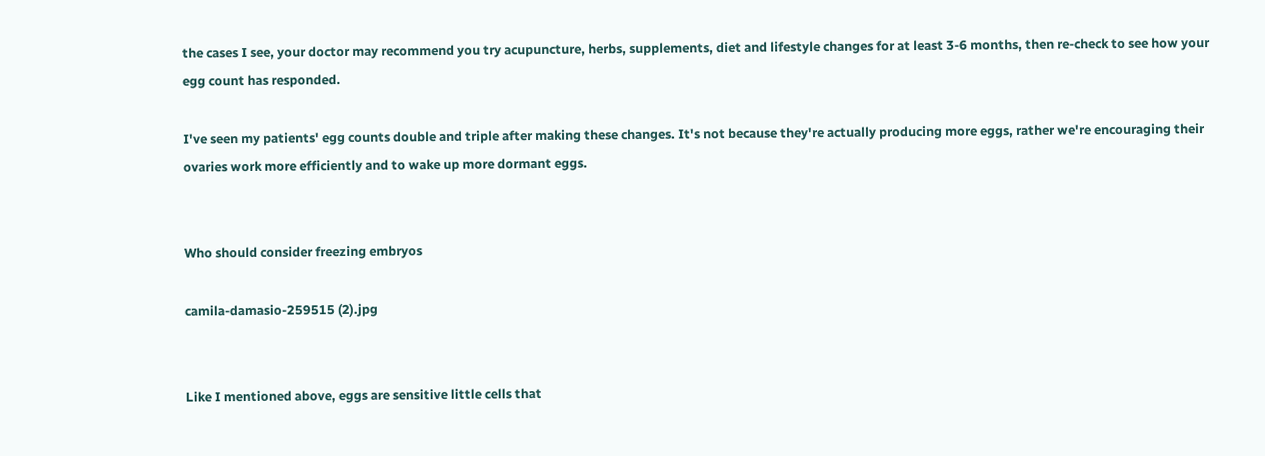the cases I see, your doctor may recommend you try acupuncture, herbs, supplements, diet and lifestyle changes for at least 3-6 months, then re-check to see how your egg count has responded.

I've seen my patients' egg counts double and triple after making these changes. It's not because they're actually producing more eggs, rather we're encouraging their ovaries work more efficiently and to wake up more dormant eggs.


Who should consider freezing embryos

camila-damasio-259515 (2).jpg


Like I mentioned above, eggs are sensitive little cells that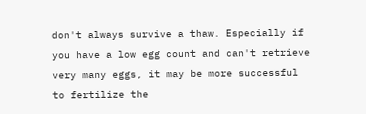don't always survive a thaw. Especially if you have a low egg count and can't retrieve very many eggs, it may be more successful to fertilize the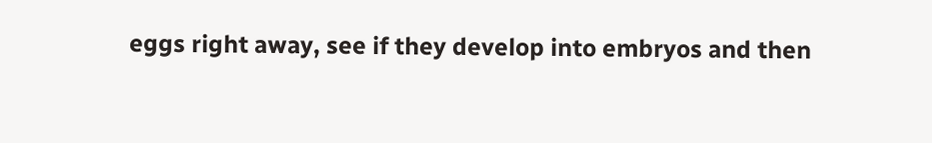eggs right away, see if they develop into embryos and then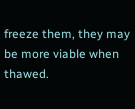freeze them, they may be more viable when thawed.